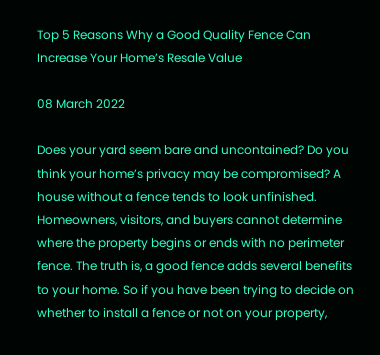Top 5 Reasons Why a Good Quality Fence Can Increase Your Home’s Resale Value

08 March 2022

Does your yard seem bare and uncontained? Do you think your home’s privacy may be compromised? A house without a fence tends to look unfinished. Homeowners, visitors, and buyers cannot determine where the property begins or ends with no perimeter fence. The truth is, a good fence adds several benefits to your home. So if you have been trying to decide on whether to install a fence or not on your property,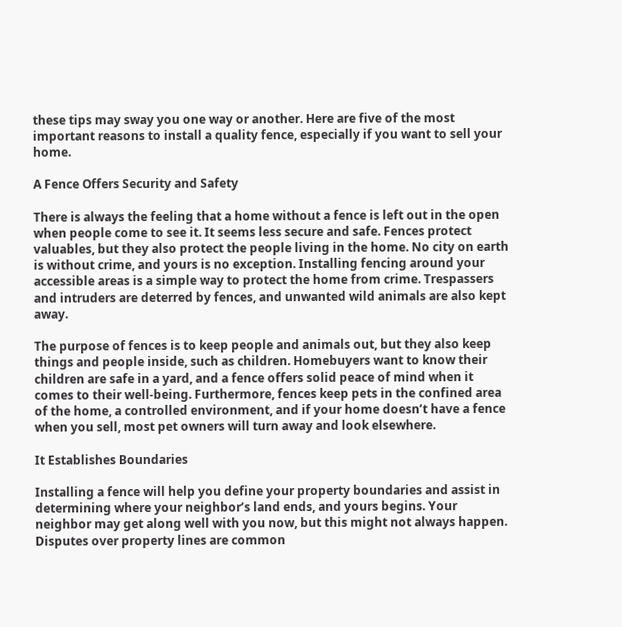these tips may sway you one way or another. Here are five of the most important reasons to install a quality fence, especially if you want to sell your home.

A Fence Offers Security and Safety

There is always the feeling that a home without a fence is left out in the open when people come to see it. It seems less secure and safe. Fences protect valuables, but they also protect the people living in the home. No city on earth is without crime, and yours is no exception. Installing fencing around your accessible areas is a simple way to protect the home from crime. Trespassers and intruders are deterred by fences, and unwanted wild animals are also kept away.

The purpose of fences is to keep people and animals out, but they also keep things and people inside, such as children. Homebuyers want to know their children are safe in a yard, and a fence offers solid peace of mind when it comes to their well-being. Furthermore, fences keep pets in the confined area of the home, a controlled environment, and if your home doesn’t have a fence when you sell, most pet owners will turn away and look elsewhere.

It Establishes Boundaries

Installing a fence will help you define your property boundaries and assist in determining where your neighbor’s land ends, and yours begins. Your neighbor may get along well with you now, but this might not always happen. Disputes over property lines are common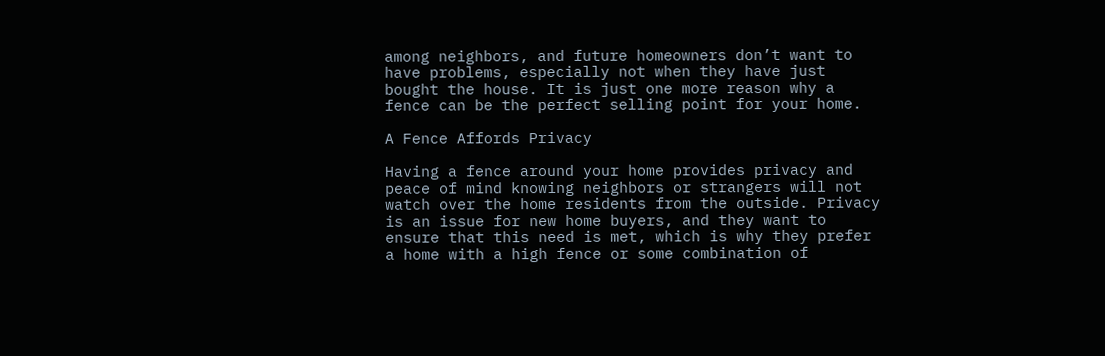among neighbors, and future homeowners don’t want to have problems, especially not when they have just bought the house. It is just one more reason why a fence can be the perfect selling point for your home.

A Fence Affords Privacy

Having a fence around your home provides privacy and peace of mind knowing neighbors or strangers will not watch over the home residents from the outside. Privacy is an issue for new home buyers, and they want to ensure that this need is met, which is why they prefer a home with a high fence or some combination of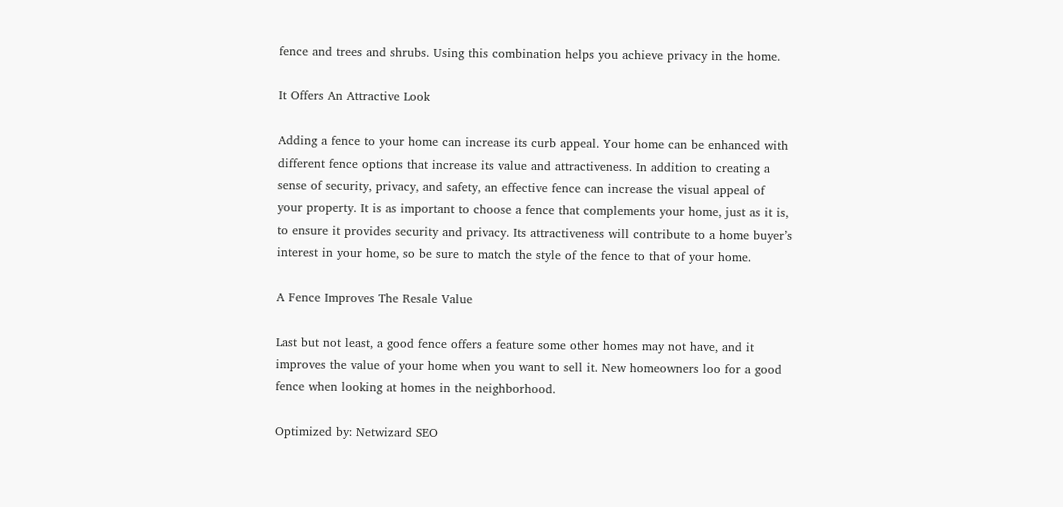fence and trees and shrubs. Using this combination helps you achieve privacy in the home.

It Offers An Attractive Look

Adding a fence to your home can increase its curb appeal. Your home can be enhanced with different fence options that increase its value and attractiveness. In addition to creating a sense of security, privacy, and safety, an effective fence can increase the visual appeal of your property. It is as important to choose a fence that complements your home, just as it is, to ensure it provides security and privacy. Its attractiveness will contribute to a home buyer’s interest in your home, so be sure to match the style of the fence to that of your home.

A Fence Improves The Resale Value

Last but not least, a good fence offers a feature some other homes may not have, and it improves the value of your home when you want to sell it. New homeowners loo for a good fence when looking at homes in the neighborhood.

Optimized by: Netwizard SEO